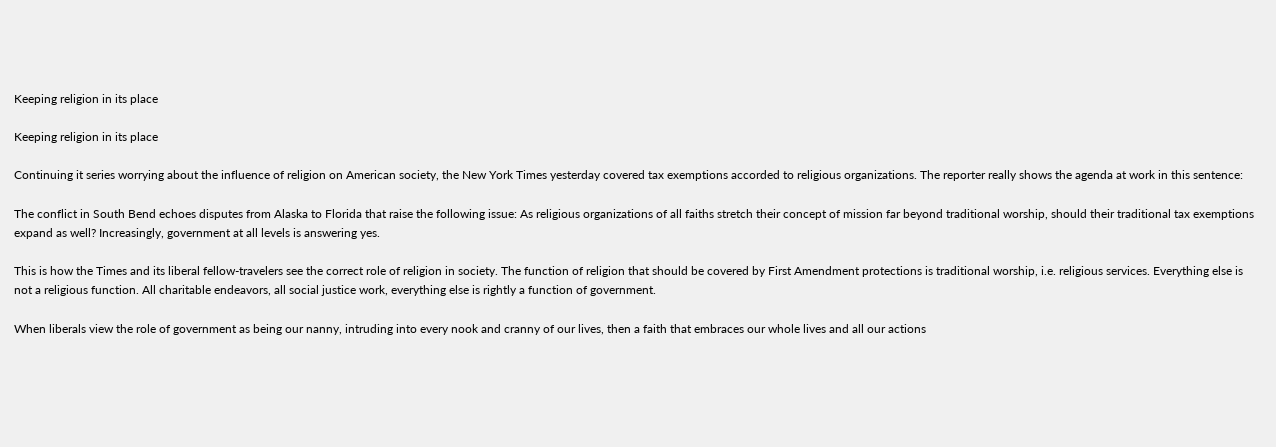Keeping religion in its place

Keeping religion in its place

Continuing it series worrying about the influence of religion on American society, the New York Times yesterday covered tax exemptions accorded to religious organizations. The reporter really shows the agenda at work in this sentence:

The conflict in South Bend echoes disputes from Alaska to Florida that raise the following issue: As religious organizations of all faiths stretch their concept of mission far beyond traditional worship, should their traditional tax exemptions expand as well? Increasingly, government at all levels is answering yes.

This is how the Times and its liberal fellow-travelers see the correct role of religion in society. The function of religion that should be covered by First Amendment protections is traditional worship, i.e. religious services. Everything else is not a religious function. All charitable endeavors, all social justice work, everything else is rightly a function of government.

When liberals view the role of government as being our nanny, intruding into every nook and cranny of our lives, then a faith that embraces our whole lives and all our actions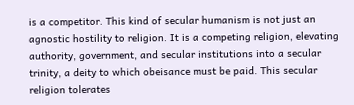is a competitor. This kind of secular humanism is not just an agnostic hostility to religion. It is a competing religion, elevating authority, government, and secular institutions into a secular trinity, a deity to which obeisance must be paid. This secular religion tolerates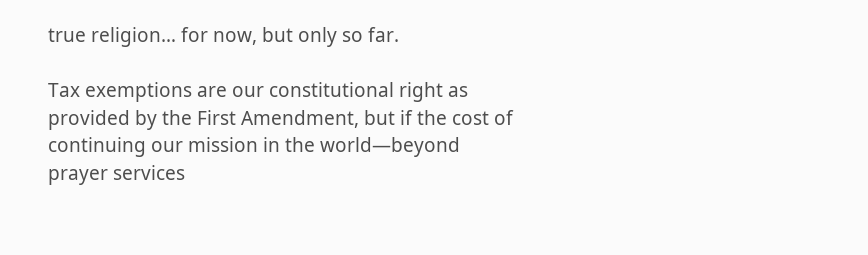true religion… for now, but only so far.

Tax exemptions are our constitutional right as provided by the First Amendment, but if the cost of continuing our mission in the world—beyond prayer services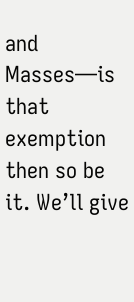and Masses—is that exemption then so be it. We’ll give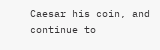Caesar his coin, and continue to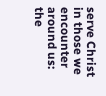serve Christ in those we encounter around us: the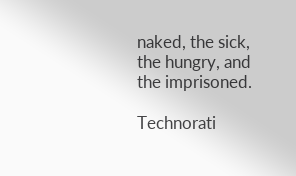naked, the sick, the hungry, and the imprisoned.

Technorati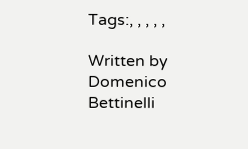Tags:, , , , ,

Written by
Domenico Bettinelli